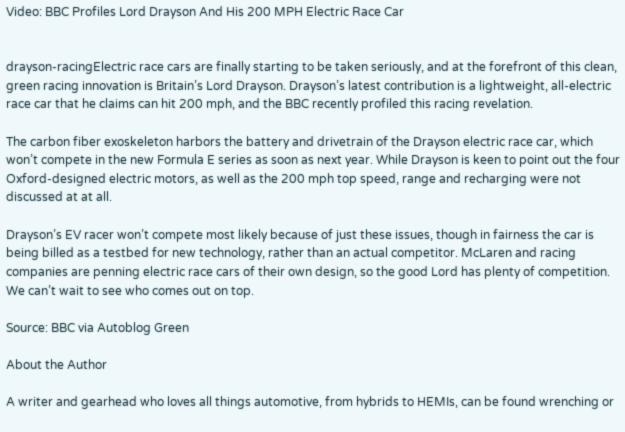Video: BBC Profiles Lord Drayson And His 200 MPH Electric Race Car


drayson-racingElectric race cars are finally starting to be taken seriously, and at the forefront of this clean, green racing innovation is Britain’s Lord Drayson. Drayson’s latest contribution is a lightweight, all-electric race car that he claims can hit 200 mph, and the BBC recently profiled this racing revelation.

The carbon fiber exoskeleton harbors the battery and drivetrain of the Drayson electric race car, which won’t compete in the new Formula E series as soon as next year. While Drayson is keen to point out the four Oxford-designed electric motors, as well as the 200 mph top speed, range and recharging were not discussed at at all.

Drayson’s EV racer won’t compete most likely because of just these issues, though in fairness the car is being billed as a testbed for new technology, rather than an actual competitor. McLaren and racing companies are penning electric race cars of their own design, so the good Lord has plenty of competition. We can’t wait to see who comes out on top.

Source: BBC via Autoblog Green

About the Author

A writer and gearhead who loves all things automotive, from hybrids to HEMIs, can be found wrenching or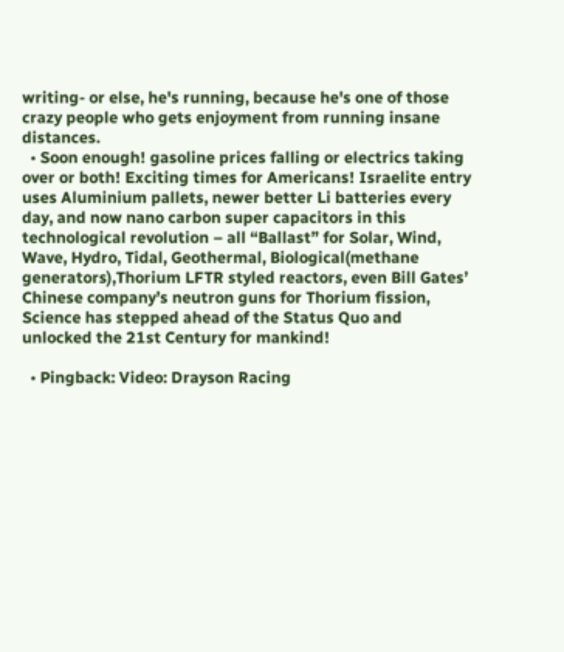writing- or else, he's running, because he's one of those crazy people who gets enjoyment from running insane distances.
  • Soon enough! gasoline prices falling or electrics taking over or both! Exciting times for Americans! Israelite entry uses Aluminium pallets, newer better Li batteries every day, and now nano carbon super capacitors in this technological revolution – all “Ballast” for Solar, Wind, Wave, Hydro, Tidal, Geothermal, Biological(methane generators),Thorium LFTR styled reactors, even Bill Gates’ Chinese company’s neutron guns for Thorium fission, Science has stepped ahead of the Status Quo and unlocked the 21st Century for mankind!

  • Pingback: Video: Drayson Racing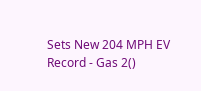Sets New 204 MPH EV Record - Gas 2()